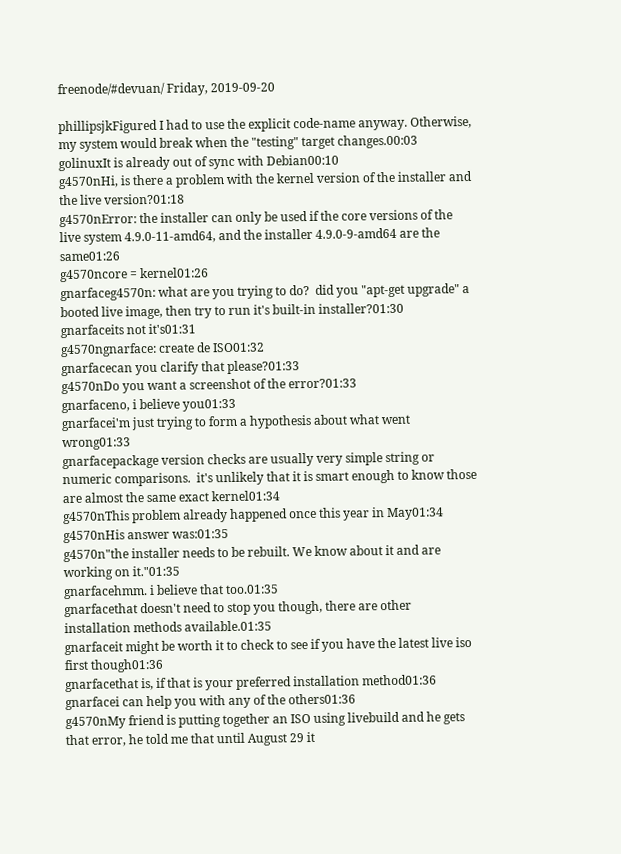freenode/#devuan/ Friday, 2019-09-20

phillipsjkFigured I had to use the explicit code-name anyway. Otherwise, my system would break when the "testing" target changes.00:03
golinuxIt is already out of sync with Debian00:10
g4570nHi, is there a problem with the kernel version of the installer and the live version?01:18
g4570nError: the installer can only be used if the core versions of the live system 4.9.0-11-amd64, and the installer 4.9.0-9-amd64 are the same01:26
g4570ncore = kernel01:26
gnarfaceg4570n: what are you trying to do?  did you "apt-get upgrade" a booted live image, then try to run it's built-in installer?01:30
gnarfaceits not it's01:31
g4570ngnarface: create de ISO01:32
gnarfacecan you clarify that please?01:33
g4570nDo you want a screenshot of the error?01:33
gnarfaceno, i believe you01:33
gnarfacei'm just trying to form a hypothesis about what went wrong01:33
gnarfacepackage version checks are usually very simple string or numeric comparisons.  it's unlikely that it is smart enough to know those are almost the same exact kernel01:34
g4570nThis problem already happened once this year in May01:34
g4570nHis answer was:01:35
g4570n"the installer needs to be rebuilt. We know about it and are working on it."01:35
gnarfacehmm. i believe that too.01:35
gnarfacethat doesn't need to stop you though, there are other installation methods available.01:35
gnarfaceit might be worth it to check to see if you have the latest live iso first though01:36
gnarfacethat is, if that is your preferred installation method01:36
gnarfacei can help you with any of the others01:36
g4570nMy friend is putting together an ISO using livebuild and he gets that error, he told me that until August 29 it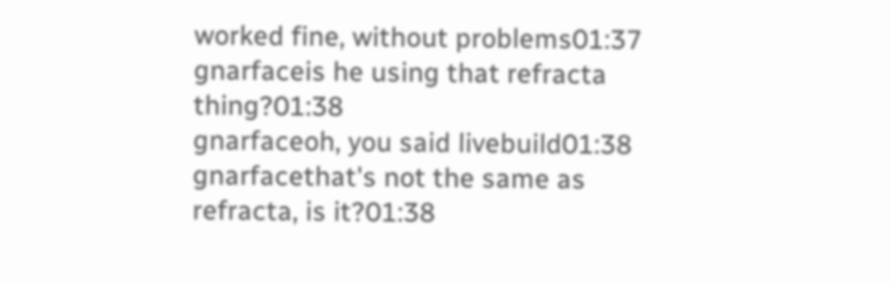worked fine, without problems01:37
gnarfaceis he using that refracta thing?01:38
gnarfaceoh, you said livebuild01:38
gnarfacethat's not the same as refracta, is it?01:38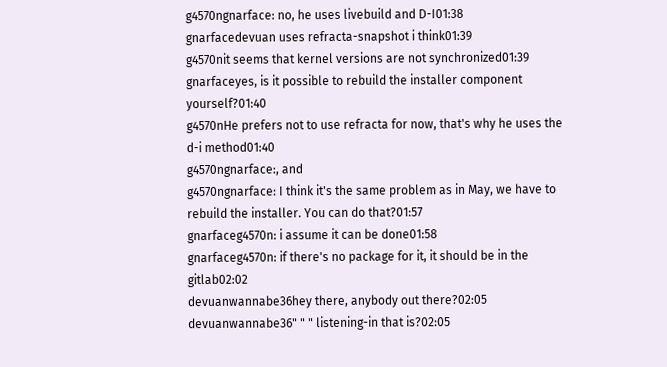g4570ngnarface: no, he uses livebuild and D-I01:38
gnarfacedevuan uses refracta-snapshot i think01:39
g4570nit seems that kernel versions are not synchronized01:39
gnarfaceyes, is it possible to rebuild the installer component yourself?01:40
g4570nHe prefers not to use refracta for now, that's why he uses the d-i method01:40
g4570ngnarface:, and
g4570ngnarface: I think it's the same problem as in May, we have to rebuild the installer. You can do that?01:57
gnarfaceg4570n: i assume it can be done01:58
gnarfaceg4570n: if there's no package for it, it should be in the gitlab02:02
devuanwannabe36hey there, anybody out there?02:05
devuanwannabe36" " " listening-in that is?02:05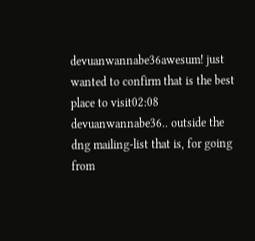devuanwannabe36awesum! just wanted to confirm that is the best place to visit02:08
devuanwannabe36.. outside the dng mailing-list that is, for going from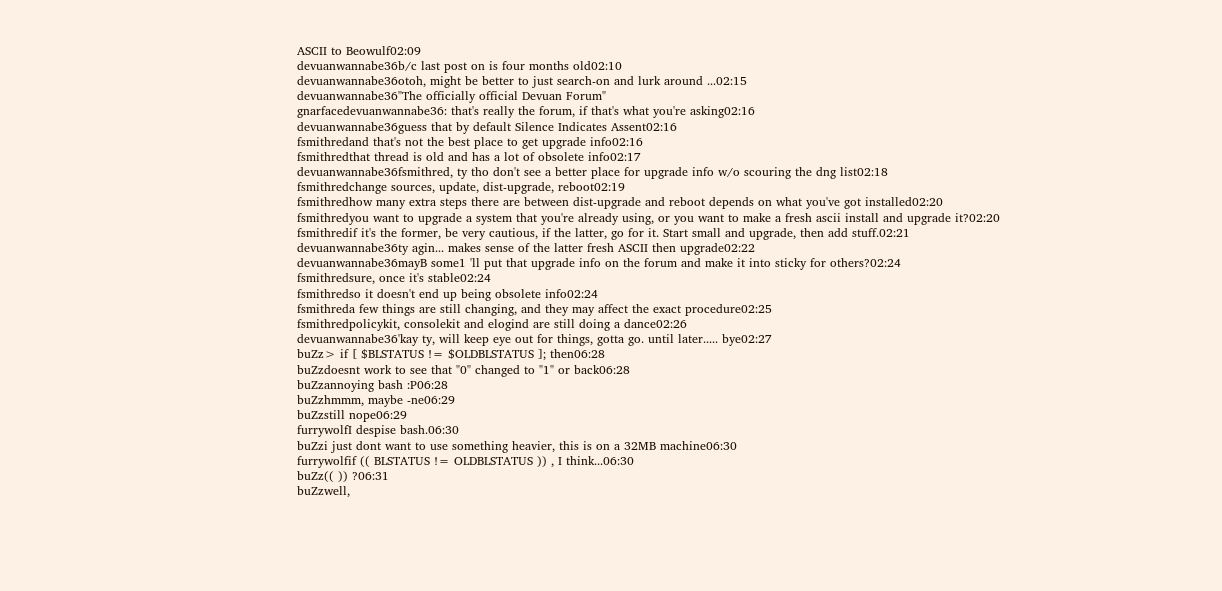ASCII to Beowulf02:09
devuanwannabe36b/c last post on is four months old02:10
devuanwannabe36otoh, might be better to just search-on and lurk around ...02:15
devuanwannabe36"The officially official Devuan Forum"
gnarfacedevuanwannabe36: that's really the forum, if that's what you're asking02:16
devuanwannabe36guess that by default Silence Indicates Assent02:16
fsmithredand that's not the best place to get upgrade info02:16
fsmithredthat thread is old and has a lot of obsolete info02:17
devuanwannabe36fsmithred, ty tho don't see a better place for upgrade info w/o scouring the dng list02:18
fsmithredchange sources, update, dist-upgrade, reboot02:19
fsmithredhow many extra steps there are between dist-upgrade and reboot depends on what you've got installed02:20
fsmithredyou want to upgrade a system that you're already using, or you want to make a fresh ascii install and upgrade it?02:20
fsmithredif it's the former, be very cautious, if the latter, go for it. Start small and upgrade, then add stuff.02:21
devuanwannabe36ty agin... makes sense of the latter fresh ASCII then upgrade02:22
devuanwannabe36mayB some1 'll put that upgrade info on the forum and make it into sticky for others?02:24
fsmithredsure, once it's stable02:24
fsmithredso it doesn't end up being obsolete info02:24
fsmithreda few things are still changing, and they may affect the exact procedure02:25
fsmithredpolicykit, consolekit and elogind are still doing a dance02:26
devuanwannabe36'kay ty, will keep eye out for things, gotta go. until later..... bye02:27
buZz> if [ $BLSTATUS != $OLDBLSTATUS ]; then06:28
buZzdoesnt work to see that "0" changed to "1" or back06:28
buZzannoying bash :P06:28
buZzhmmm, maybe -ne06:29
buZzstill nope06:29
furrywolfI despise bash.06:30
buZzi just dont want to use something heavier, this is on a 32MB machine06:30
furrywolfif (( BLSTATUS != OLDBLSTATUS )) , I think...06:30
buZz(( )) ?06:31
buZzwell,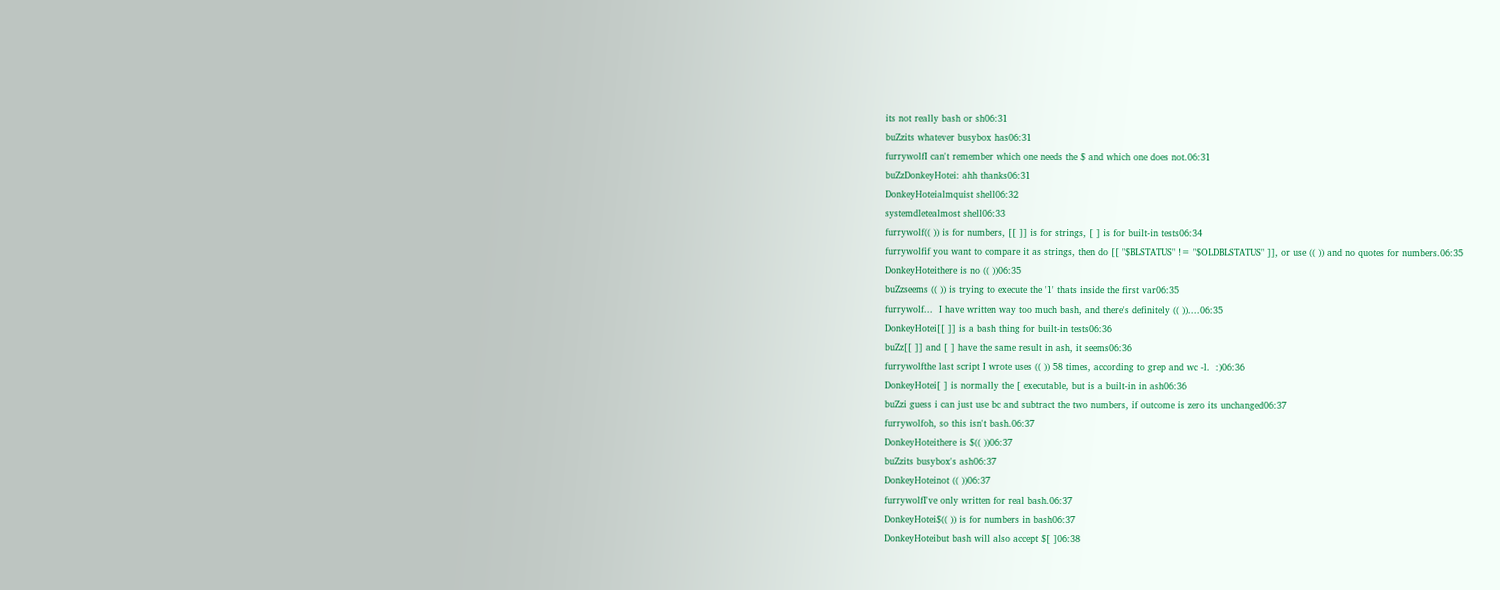its not really bash or sh06:31
buZzits whatever busybox has06:31
furrywolfI can't remember which one needs the $ and which one does not.06:31
buZzDonkeyHotei: ahh thanks06:31
DonkeyHoteialmquist shell06:32
systemdletealmost shell06:33
furrywolf(( )) is for numbers, [[ ]] is for strings, [ ] is for built-in tests06:34
furrywolfif you want to compare it as strings, then do [[ "$BLSTATUS" != "$OLDBLSTATUS" ]], or use (( )) and no quotes for numbers.06:35
DonkeyHoteithere is no (( ))06:35
buZzseems (( )) is trying to execute the '1' thats inside the first var06:35
furrywolf...  I have written way too much bash, and there's definitely (( ))....06:35
DonkeyHotei[[ ]] is a bash thing for built-in tests06:36
buZz[[ ]] and [ ] have the same result in ash, it seems06:36
furrywolfthe last script I wrote uses (( )) 58 times, according to grep and wc -l.  :)06:36
DonkeyHotei[ ] is normally the [ executable, but is a built-in in ash06:36
buZzi guess i can just use bc and subtract the two numbers, if outcome is zero its unchanged06:37
furrywolfoh, so this isn't bash.06:37
DonkeyHoteithere is $(( ))06:37
buZzits busybox's ash06:37
DonkeyHoteinot (( ))06:37
furrywolfI've only written for real bash.06:37
DonkeyHotei$(( )) is for numbers in bash06:37
DonkeyHoteibut bash will also accept $[ ]06:38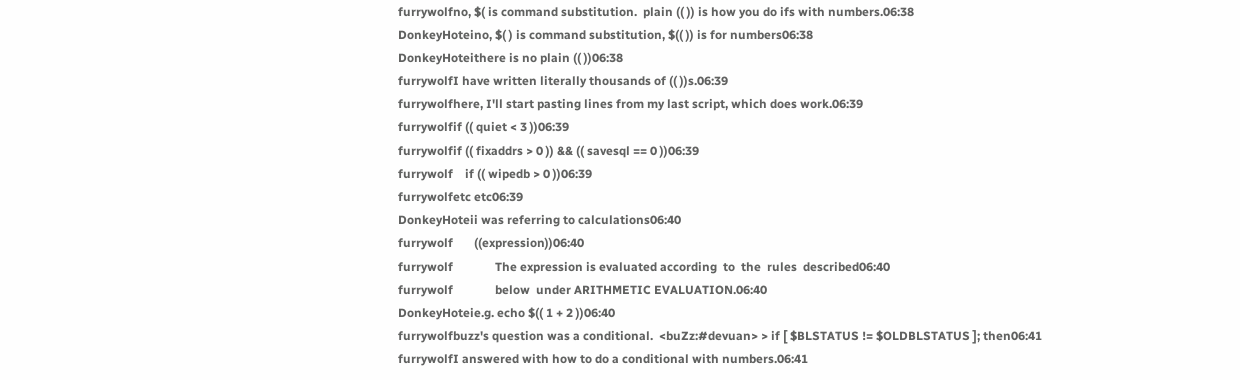furrywolfno, $( is command substitution.  plain (( )) is how you do ifs with numbers.06:38
DonkeyHoteino, $( ) is command substitution, $(( )) is for numbers06:38
DonkeyHoteithere is no plain (( ))06:38
furrywolfI have written literally thousands of (( ))s.06:39
furrywolfhere, I'll start pasting lines from my last script, which does work.06:39
furrywolfif (( quiet < 3 ))06:39
furrywolfif (( fixaddrs > 0 )) && (( savesql == 0 ))06:39
furrywolf    if (( wipedb > 0 ))06:39
furrywolfetc etc06:39
DonkeyHoteii was referring to calculations06:40
furrywolf       ((expression))06:40
furrywolf              The expression is evaluated according  to  the  rules  described06:40
furrywolf              below  under ARITHMETIC EVALUATION.06:40
DonkeyHoteie.g. echo $(( 1 + 2 ))06:40
furrywolfbuzz's question was a conditional.  <buZz:#devuan> > if [ $BLSTATUS != $OLDBLSTATUS ]; then06:41
furrywolfI answered with how to do a conditional with numbers.06:41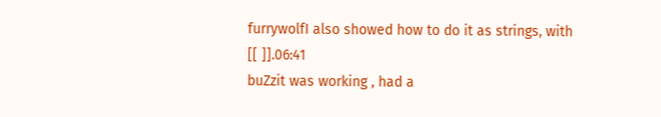furrywolfI also showed how to do it as strings, with [[ ]].06:41
buZzit was working , had a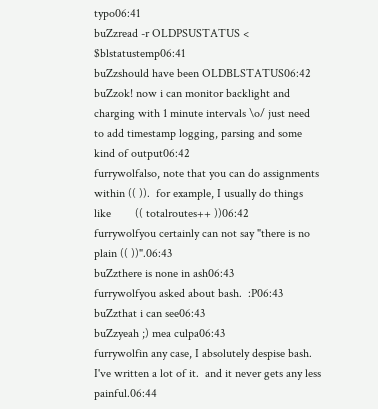typo06:41
buZzread -r OLDPSUSTATUS < $blstatustemp06:41
buZzshould have been OLDBLSTATUS06:42
buZzok! now i can monitor backlight and charging with 1 minute intervals \o/ just need to add timestamp logging, parsing and some kind of output06:42
furrywolfalso, note that you can do assignments within (( )).  for example, I usually do things like        (( totalroutes++ ))06:42
furrywolfyou certainly can not say "there is no plain (( ))".06:43
buZzthere is none in ash06:43
furrywolfyou asked about bash.  :P06:43
buZzthat i can see06:43
buZzyeah ;) mea culpa06:43
furrywolfin any case, I absolutely despise bash.  I've written a lot of it.  and it never gets any less painful.06:44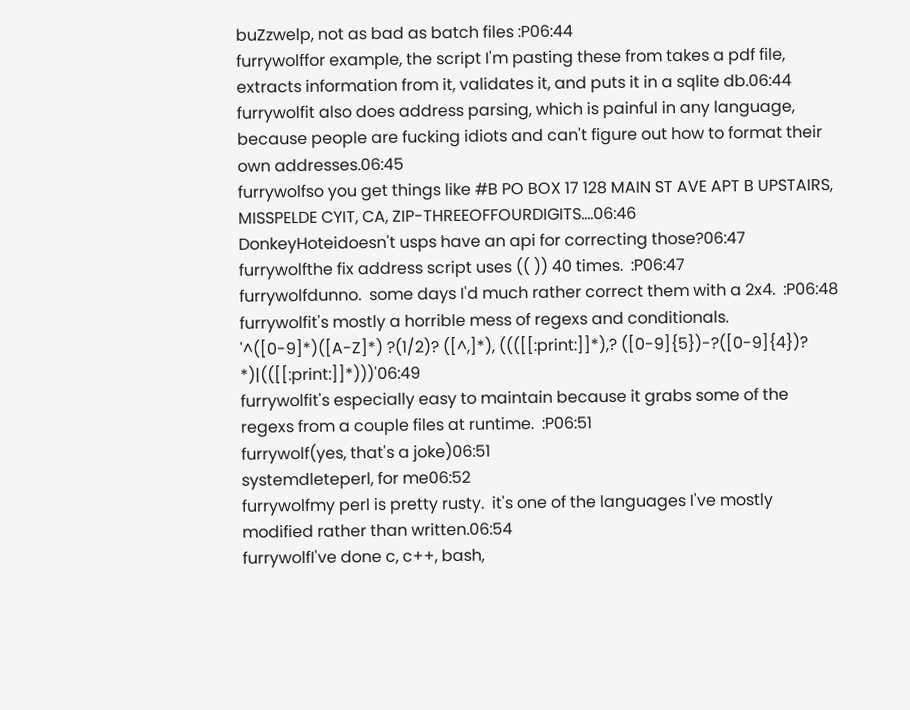buZzwelp, not as bad as batch files :P06:44
furrywolffor example, the script I'm pasting these from takes a pdf file, extracts information from it, validates it, and puts it in a sqlite db.06:44
furrywolfit also does address parsing, which is painful in any language, because people are fucking idiots and can't figure out how to format their own addresses.06:45
furrywolfso you get things like #B PO BOX 17 128 MAIN ST AVE APT B UPSTAIRS, MISSPELDE CYIT, CA, ZIP-THREEOFFOURDIGITS....06:46
DonkeyHoteidoesn't usps have an api for correcting those?06:47
furrywolfthe fix address script uses (( )) 40 times.  :P06:47
furrywolfdunno.  some days I'd much rather correct them with a 2x4.  :P06:48
furrywolfit's mostly a horrible mess of regexs and conditionals.  '^([0-9]*)([A-Z]*) ?(1/2)? ([^,]*), ((([[:print:]]*),? ([0-9]{5})-?([0-9]{4})? *)|(([[:print:]]*)))'06:49
furrywolfit's especially easy to maintain because it grabs some of the regexs from a couple files at runtime.  :P06:51
furrywolf(yes, that's a joke)06:51
systemdleteperl, for me06:52
furrywolfmy perl is pretty rusty.  it's one of the languages I've mostly modified rather than written.06:54
furrywolfI've done c, c++, bash,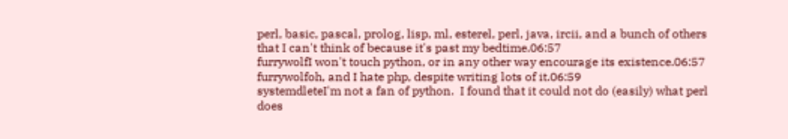perl, basic, pascal, prolog, lisp, ml, esterel, perl, java, ircii, and a bunch of others that I can't think of because it's past my bedtime.06:57
furrywolfI won't touch python, or in any other way encourage its existence.06:57
furrywolfoh, and I hate php, despite writing lots of it.06:59
systemdleteI'm not a fan of python.  I found that it could not do (easily) what perl does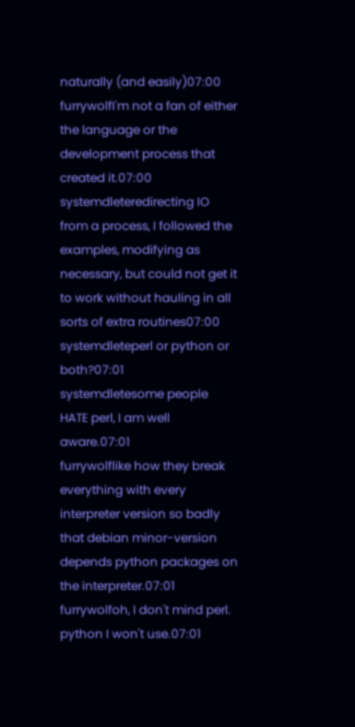naturally (and easily)07:00
furrywolfI'm not a fan of either the language or the development process that created it.07:00
systemdleteredirecting IO from a process, I followed the examples, modifying as necessary, but could not get it to work without hauling in all sorts of extra routines07:00
systemdleteperl or python or both?07:01
systemdletesome people HATE perl, I am well aware.07:01
furrywolflike how they break everything with every interpreter version so badly that debian minor-version depends python packages on the interpreter.07:01
furrywolfoh, I don't mind perl.  python I won't use.07:01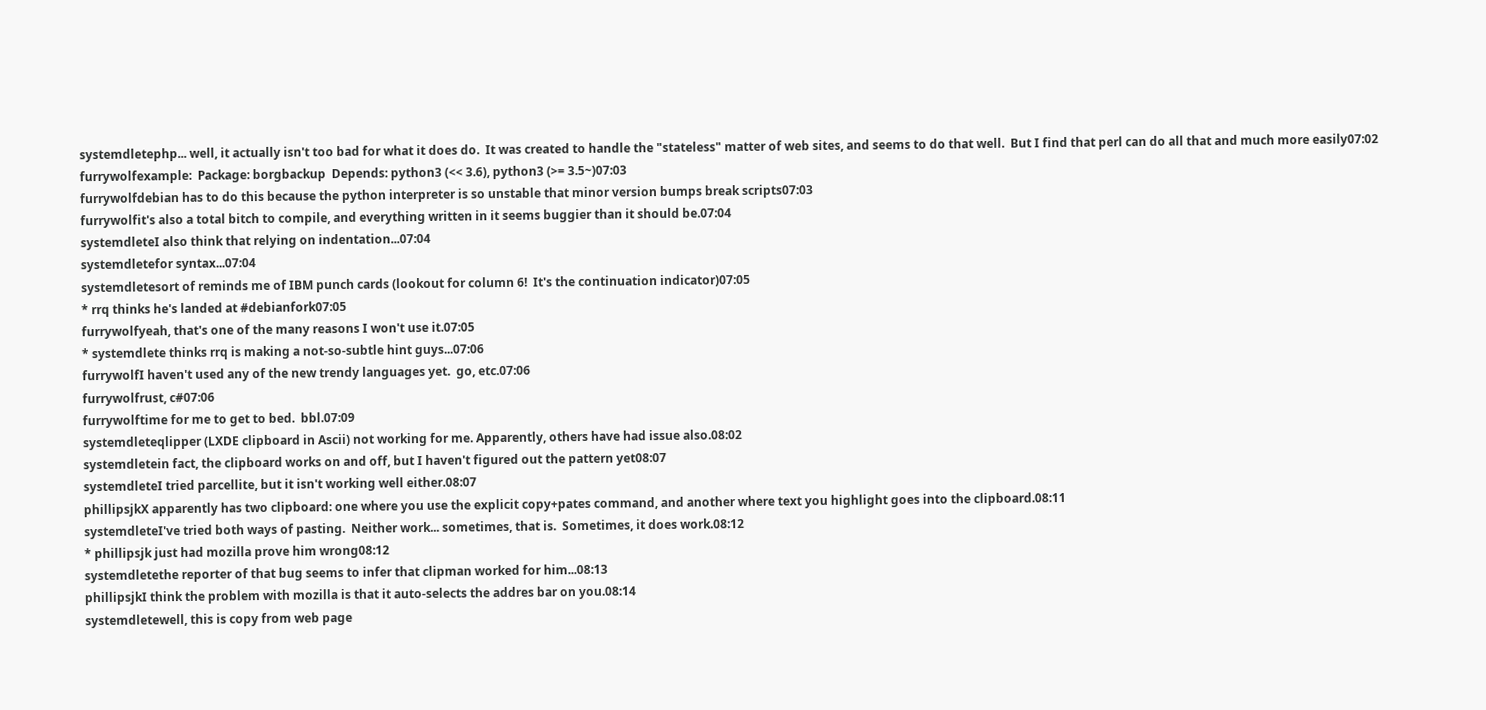systemdletephp... well, it actually isn't too bad for what it does do.  It was created to handle the "stateless" matter of web sites, and seems to do that well.  But I find that perl can do all that and much more easily07:02
furrywolfexample:  Package: borgbackup  Depends: python3 (<< 3.6), python3 (>= 3.5~)07:03
furrywolfdebian has to do this because the python interpreter is so unstable that minor version bumps break scripts07:03
furrywolfit's also a total bitch to compile, and everything written in it seems buggier than it should be.07:04
systemdleteI also think that relying on indentation...07:04
systemdletefor syntax...07:04
systemdletesort of reminds me of IBM punch cards (lookout for column 6!  It's the continuation indicator)07:05
* rrq thinks he's landed at #debianfork07:05
furrywolfyeah, that's one of the many reasons I won't use it.07:05
* systemdlete thinks rrq is making a not-so-subtle hint guys...07:06
furrywolfI haven't used any of the new trendy languages yet.  go, etc.07:06
furrywolfrust, c#07:06
furrywolftime for me to get to bed.  bbl.07:09
systemdleteqlipper (LXDE clipboard in Ascii) not working for me. Apparently, others have had issue also.08:02
systemdletein fact, the clipboard works on and off, but I haven't figured out the pattern yet08:07
systemdleteI tried parcellite, but it isn't working well either.08:07
phillipsjkX apparently has two clipboard: one where you use the explicit copy+pates command, and another where text you highlight goes into the clipboard.08:11
systemdleteI've tried both ways of pasting.  Neither work... sometimes, that is.  Sometimes, it does work.08:12
* phillipsjk just had mozilla prove him wrong08:12
systemdletethe reporter of that bug seems to infer that clipman worked for him...08:13
phillipsjkI think the problem with mozilla is that it auto-selects the addres bar on you.08:14
systemdletewell, this is copy from web page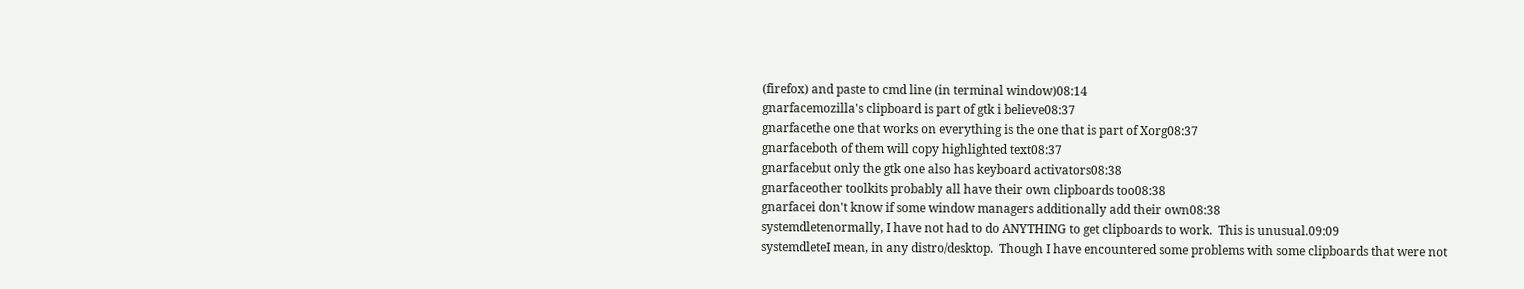(firefox) and paste to cmd line (in terminal window)08:14
gnarfacemozilla's clipboard is part of gtk i believe08:37
gnarfacethe one that works on everything is the one that is part of Xorg08:37
gnarfaceboth of them will copy highlighted text08:37
gnarfacebut only the gtk one also has keyboard activators08:38
gnarfaceother toolkits probably all have their own clipboards too08:38
gnarfacei don't know if some window managers additionally add their own08:38
systemdletenormally, I have not had to do ANYTHING to get clipboards to work.  This is unusual.09:09
systemdleteI mean, in any distro/desktop.  Though I have encountered some problems with some clipboards that were not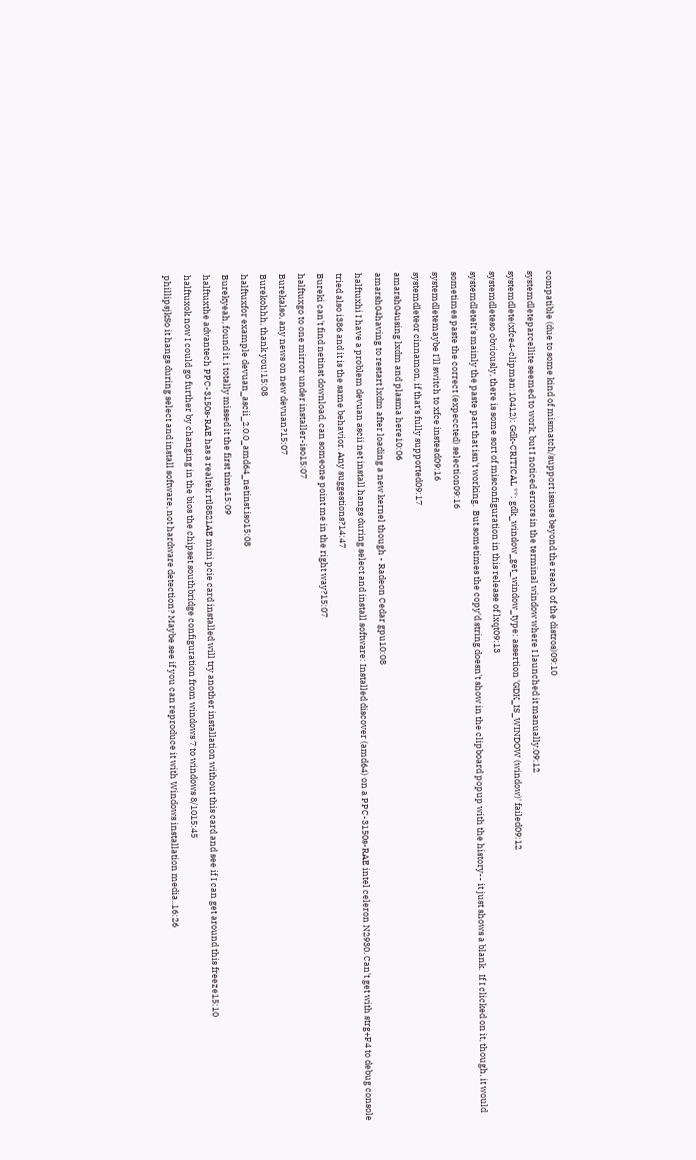compatible (due to some kind of mismatch/support issues beyond the reach of the distros)09:10
systemdleteparcellite seemed to work, but I noticed errors in the terminal window where I launched it manually.09:12
systemdlete(xfce4-clipman:10412): Gdk-CRITICAL **: gdk_window_get_window_type: assertion 'GDK_IS_WINDOW (window)' failed09:12
systemdleteso obviously, there is some sort of misconfiguration in this release of lxqt09:13
systemdleteIt's mainly the paste part that isn't working.  But sometimes the copy'd string doesn't show in the clipboard popup with the history-- it just shows a blank.  If I clicked on it, though, it would sometimes paste the correct (expeccted) selection09:16
systemdletemaybe I'll switch to xfce instead09:16
systemdleteor cinnamon, if that's fully supported09:17
amarsh04using lxdm and plasma here10:06
amarsh04having to restart lxdm after loading a new kernel though - Radeon Cedar gpu10:08
halftuxhi I have a problem devuan ascii net install hangs during select and install software: Installed discover (amd64) on a PPC-3150s-RAE intel celeron N2930. Can't get with strg+F4 to debug console tried also i386 and it is the same behavior. Any suggestions?14:47
Bureki can't find netinst download, can someone point me in the right way?15:07
halftuxgo to one mirror under installer-iso15:07
Burekalso, any news on new devuan?15:07
Burekohhh, thank you!15:08
halftuxfor example devuan_ascii_2.0.0_amd64_netinst.iso15:08
Burekyeah, found it. i totally missed it the first time15:09
halftuxthe advantech PPC-3150s-RAE has a realtek rtl8821AE mini pcie card installed will try another installation without this card and see if I can get around this freeze15:10
halftuxok now I could go further by changing in the bios the chipset southbridge configuration from windows 7 to windows 8/1015:45
phillipsjkSo it hangs during select and install software, not hardware detection? Maybe see if you can reproduce it with Windows installation media..16:26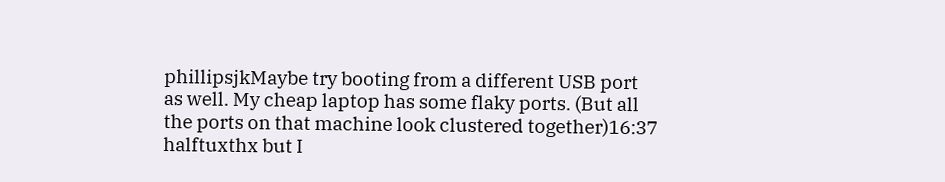phillipsjkMaybe try booting from a different USB port as well. My cheap laptop has some flaky ports. (But all the ports on that machine look clustered together)16:37
halftuxthx but I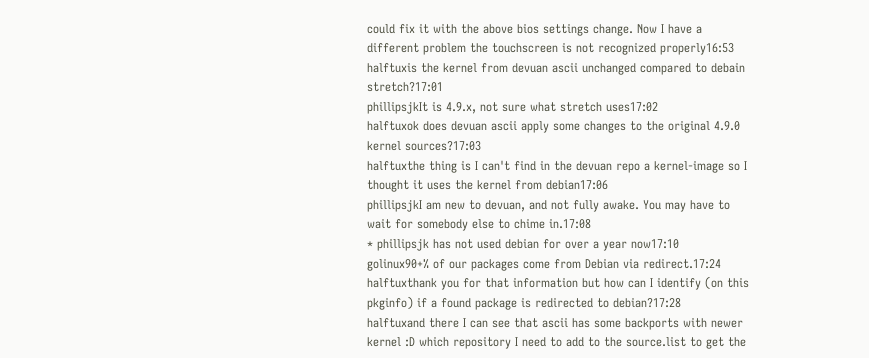could fix it with the above bios settings change. Now I have a different problem the touchscreen is not recognized properly16:53
halftuxis the kernel from devuan ascii unchanged compared to debain stretch?17:01
phillipsjkIt is 4.9.x, not sure what stretch uses17:02
halftuxok does devuan ascii apply some changes to the original 4.9.0 kernel sources?17:03
halftuxthe thing is I can't find in the devuan repo a kernel-image so I thought it uses the kernel from debian17:06
phillipsjkI am new to devuan, and not fully awake. You may have to wait for somebody else to chime in.17:08
* phillipsjk has not used debian for over a year now17:10
golinux90+% of our packages come from Debian via redirect.17:24
halftuxthank you for that information but how can I identify (on this pkginfo) if a found package is redirected to debian?17:28
halftuxand there I can see that ascii has some backports with newer kernel :D which repository I need to add to the source.list to get the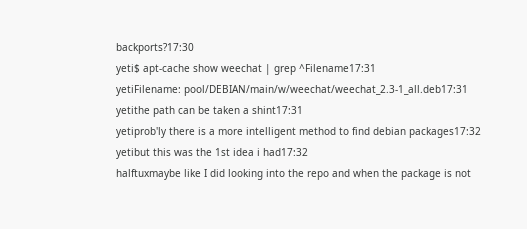backports?17:30
yeti$ apt-cache show weechat | grep ^Filename17:31
yetiFilename: pool/DEBIAN/main/w/weechat/weechat_2.3-1_all.deb17:31
yetithe path can be taken a shint17:31
yetiprob'ly there is a more intelligent method to find debian packages17:32
yetibut this was the 1st idea i had17:32
halftuxmaybe like I did looking into the repo and when the package is not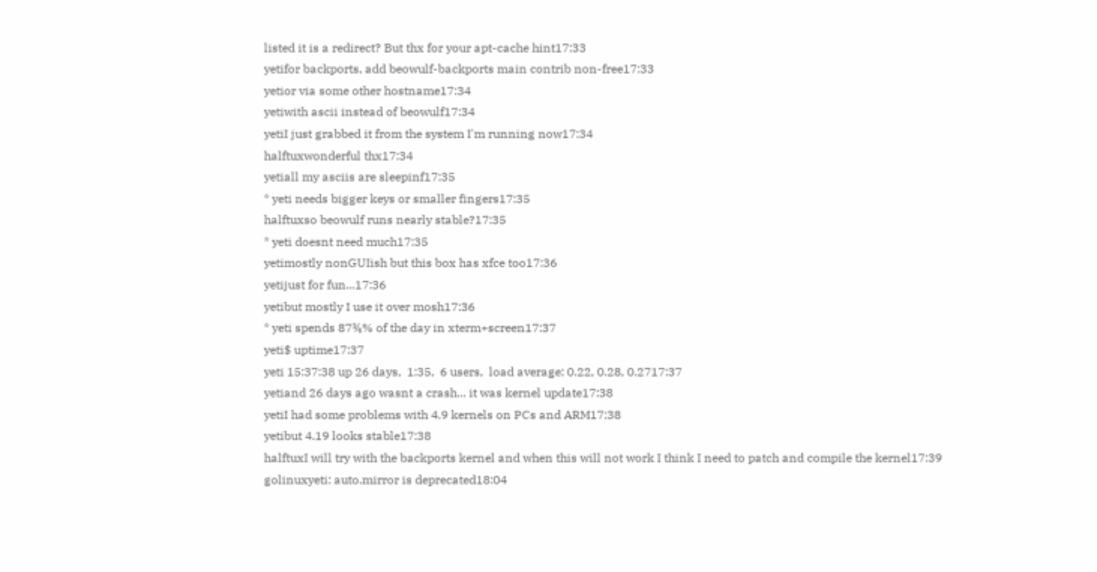listed it is a redirect? But thx for your apt-cache hint17:33
yetifor backports, add beowulf-backports main contrib non-free17:33
yetior via some other hostname17:34
yetiwith ascii instead of beowulf17:34
yetiI just grabbed it from the system I'm running now17:34
halftuxwonderful thx17:34
yetiall my asciis are sleepinf17:35
* yeti needs bigger keys or smaller fingers17:35
halftuxso beowulf runs nearly stable?17:35
* yeti doesnt need much17:35
yetimostly nonGUIish but this box has xfce too17:36
yetijust for fun...17:36
yetibut mostly I use it over mosh17:36
* yeti spends 87¾% of the day in xterm+screen17:37
yeti$ uptime17:37
yeti 15:37:38 up 26 days,  1:35,  6 users,  load average: 0.22, 0.28, 0.2717:37
yetiand 26 days ago wasnt a crash... it was kernel update17:38
yetiI had some problems with 4.9 kernels on PCs and ARM17:38
yetibut 4.19 looks stable17:38
halftuxI will try with the backports kernel and when this will not work I think I need to patch and compile the kernel17:39
golinuxyeti: auto.mirror is deprecated18:04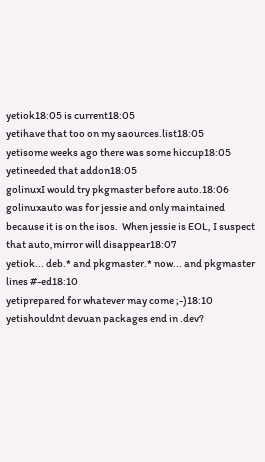yetiok18:05 is current18:05
yetihave that too on my saources.list18:05
yetisome weeks ago there was some hiccup18:05
yetineeded that addon18:05
golinuxI would try pkgmaster before auto.18:06
golinuxauto was for jessie and only maintained because it is on the isos.  When jessie is EOL, I suspect that auto,mirror will disappear18:07
yetiok... deb.* and pkgmaster.* now... and pkgmaster lines #-ed18:10
yetiprepared for whatever may come ;-)18:10
yetishouldnt devuan packages end in .dev?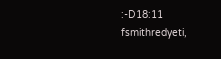:-D18:11
fsmithredyeti,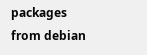packages from debian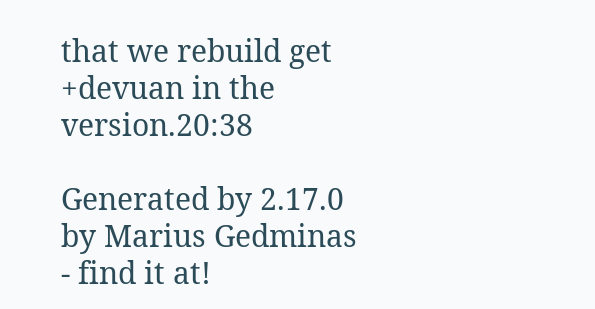that we rebuild get +devuan in the version.20:38

Generated by 2.17.0 by Marius Gedminas - find it at!